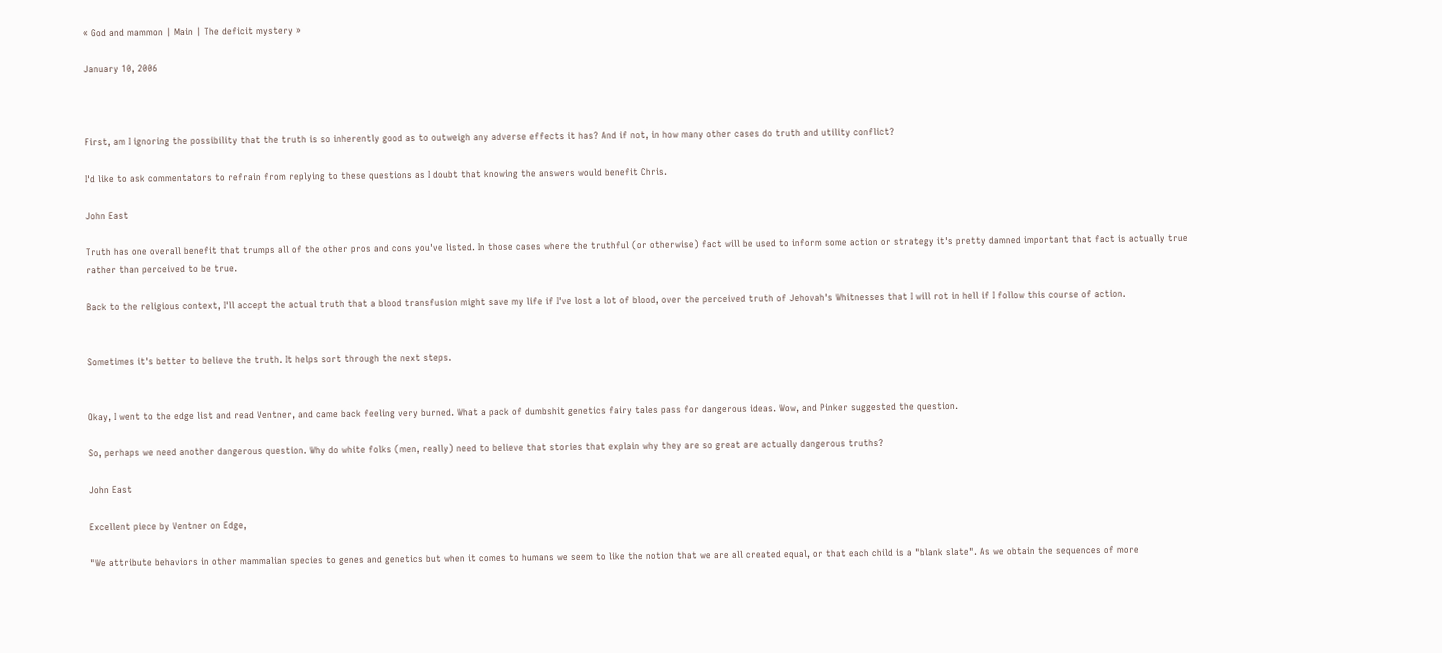« God and mammon | Main | The deficit mystery »

January 10, 2006



First, am I ignoring the possibility that the truth is so inherently good as to outweigh any adverse effects it has? And if not, in how many other cases do truth and utility conflict?

I'd like to ask commentators to refrain from replying to these questions as I doubt that knowing the answers would benefit Chris.

John East

Truth has one overall benefit that trumps all of the other pros and cons you've listed. In those cases where the truthful (or otherwise) fact will be used to inform some action or strategy it's pretty damned important that fact is actually true rather than perceived to be true.

Back to the religious context, I'll accept the actual truth that a blood transfusion might save my life if I've lost a lot of blood, over the perceived truth of Jehovah's Whitnesses that I will rot in hell if I follow this course of action.


Sometimes it's better to believe the truth. It helps sort through the next steps.


Okay, I went to the edge list and read Ventner, and came back feeling very burned. What a pack of dumbshit genetics fairy tales pass for dangerous ideas. Wow, and Pinker suggested the question.

So, perhaps we need another dangerous question. Why do white folks (men, really) need to believe that stories that explain why they are so great are actually dangerous truths?

John East

Excellent piece by Ventner on Edge,

"We attribute behaviors in other mammalian species to genes and genetics but when it comes to humans we seem to like the notion that we are all created equal, or that each child is a "blank slate". As we obtain the sequences of more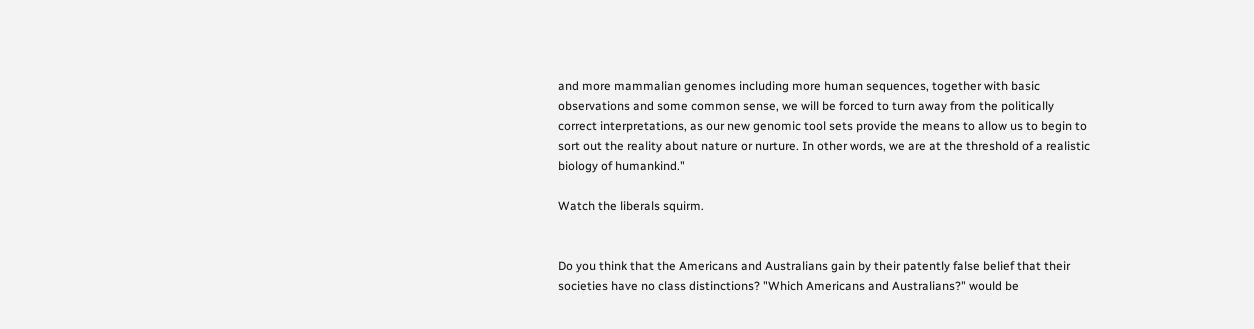and more mammalian genomes including more human sequences, together with basic observations and some common sense, we will be forced to turn away from the politically correct interpretations, as our new genomic tool sets provide the means to allow us to begin to sort out the reality about nature or nurture. In other words, we are at the threshold of a realistic biology of humankind."

Watch the liberals squirm.


Do you think that the Americans and Australians gain by their patently false belief that their societies have no class distinctions? "Which Americans and Australians?" would be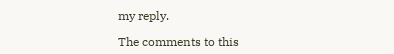my reply.

The comments to this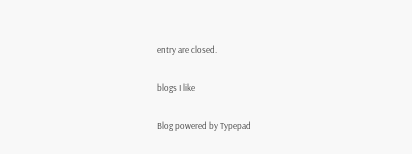entry are closed.

blogs I like

Blog powered by Typepad